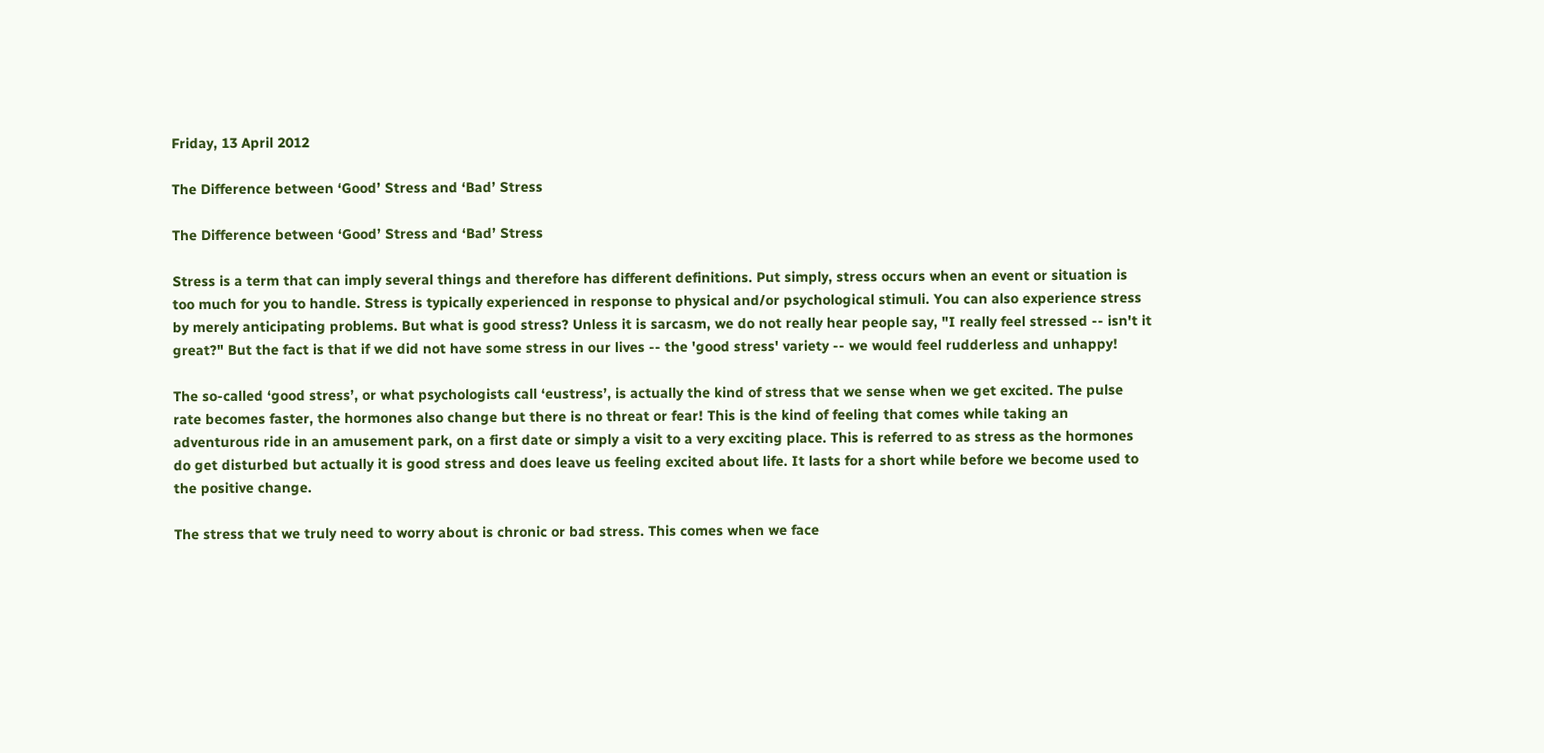Friday, 13 April 2012

The Difference between ‘Good’ Stress and ‘Bad’ Stress

The Difference between ‘Good’ Stress and ‘Bad’ Stress

Stress is a term that can imply several things and therefore has different definitions. Put simply, stress occurs when an event or situation is too much for you to handle. Stress is typically experienced in response to physical and/or psychological stimuli. You can also experience stress by merely anticipating problems. But what is good stress? Unless it is sarcasm, we do not really hear people say, "I really feel stressed -- isn't it great?" But the fact is that if we did not have some stress in our lives -- the 'good stress' variety -- we would feel rudderless and unhappy!

The so-called ‘good stress’, or what psychologists call ‘eustress’, is actually the kind of stress that we sense when we get excited. The pulse rate becomes faster, the hormones also change but there is no threat or fear! This is the kind of feeling that comes while taking an adventurous ride in an amusement park, on a first date or simply a visit to a very exciting place. This is referred to as stress as the hormones do get disturbed but actually it is good stress and does leave us feeling excited about life. It lasts for a short while before we become used to the positive change.

The stress that we truly need to worry about is chronic or bad stress. This comes when we face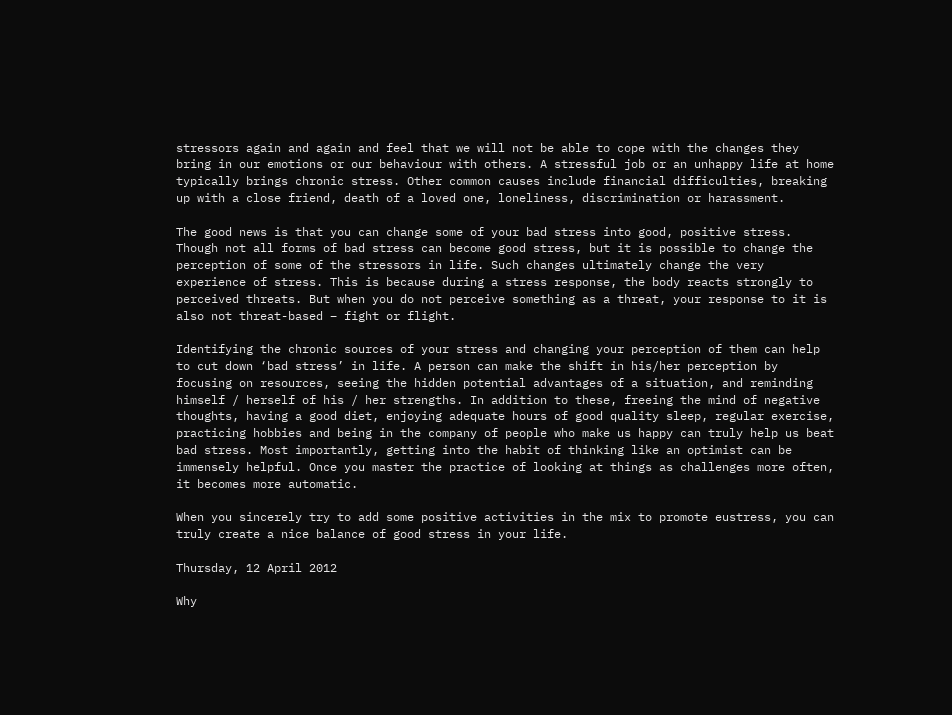stressors again and again and feel that we will not be able to cope with the changes they bring in our emotions or our behaviour with others. A stressful job or an unhappy life at home typically brings chronic stress. Other common causes include financial difficulties, breaking up with a close friend, death of a loved one, loneliness, discrimination or harassment.

The good news is that you can change some of your bad stress into good, positive stress. Though not all forms of bad stress can become good stress, but it is possible to change the perception of some of the stressors in life. Such changes ultimately change the very experience of stress. This is because during a stress response, the body reacts strongly to perceived threats. But when you do not perceive something as a threat, your response to it is also not threat-based – fight or flight.

Identifying the chronic sources of your stress and changing your perception of them can help to cut down ‘bad stress’ in life. A person can make the shift in his/her perception by focusing on resources, seeing the hidden potential advantages of a situation, and reminding himself / herself of his / her strengths. In addition to these, freeing the mind of negative thoughts, having a good diet, enjoying adequate hours of good quality sleep, regular exercise, practicing hobbies and being in the company of people who make us happy can truly help us beat bad stress. Most importantly, getting into the habit of thinking like an optimist can be immensely helpful. Once you master the practice of looking at things as challenges more often, it becomes more automatic.

When you sincerely try to add some positive activities in the mix to promote eustress, you can truly create a nice balance of good stress in your life.

Thursday, 12 April 2012

Why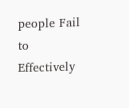people Fail to Effectively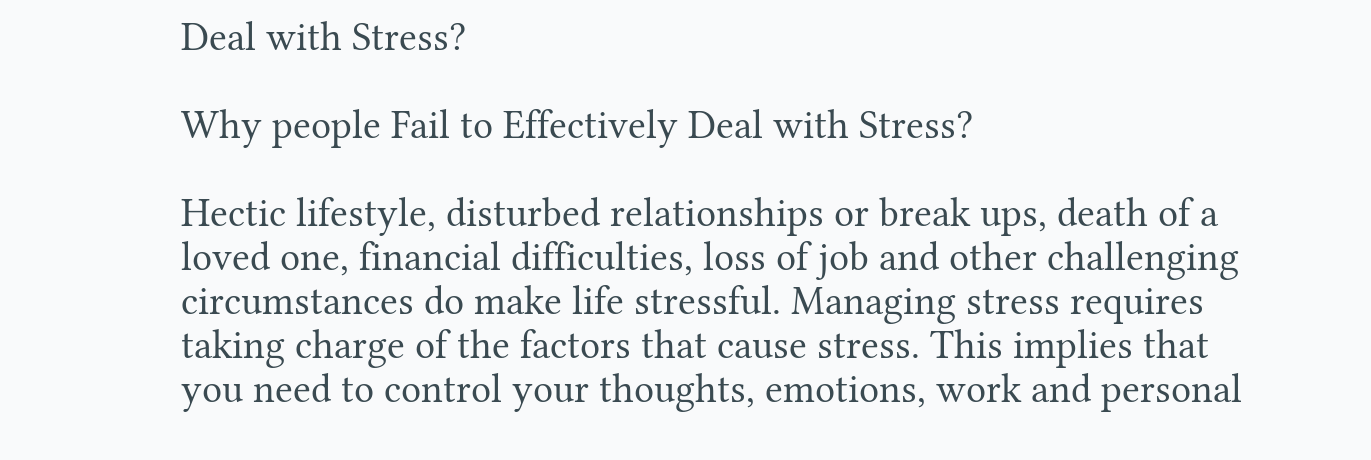Deal with Stress?

Why people Fail to Effectively Deal with Stress?

Hectic lifestyle, disturbed relationships or break ups, death of a loved one, financial difficulties, loss of job and other challenging circumstances do make life stressful. Managing stress requires taking charge of the factors that cause stress. This implies that you need to control your thoughts, emotions, work and personal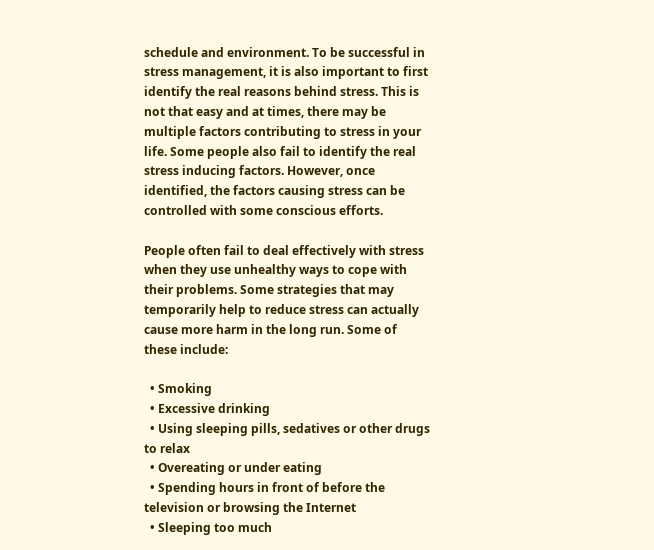schedule and environment. To be successful in stress management, it is also important to first identify the real reasons behind stress. This is not that easy and at times, there may be multiple factors contributing to stress in your life. Some people also fail to identify the real stress inducing factors. However, once identified, the factors causing stress can be controlled with some conscious efforts.

People often fail to deal effectively with stress when they use unhealthy ways to cope with their problems. Some strategies that may temporarily help to reduce stress can actually cause more harm in the long run. Some of these include:

  • Smoking
  • Excessive drinking
  • Using sleeping pills, sedatives or other drugs to relax
  • Overeating or under eating
  • Spending hours in front of before the television or browsing the Internet
  • Sleeping too much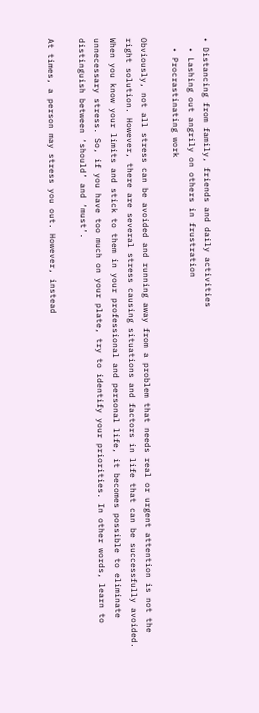• Distancing from family, friends and daily activities
  • Lashing out angrily on others in frustration
  • Procrastinating work

Obviously, not all stress can be avoided and running away from a problem that needs real or urgent attention is not the right solution. However, there are several stress causing situations and factors in life that can be successfully avoided. When you know your limits and stick to them in your professional and personal life, it becomes possible to eliminate unnecessary stress. So, if you have too much on your plate, try to identify your priorities. In other words, learn to distinguish between ‘should’ and ‘must’.

At times, a person may stress you out. However, instead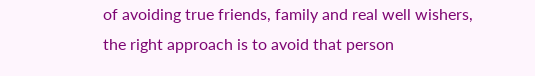of avoiding true friends, family and real well wishers, the right approach is to avoid that person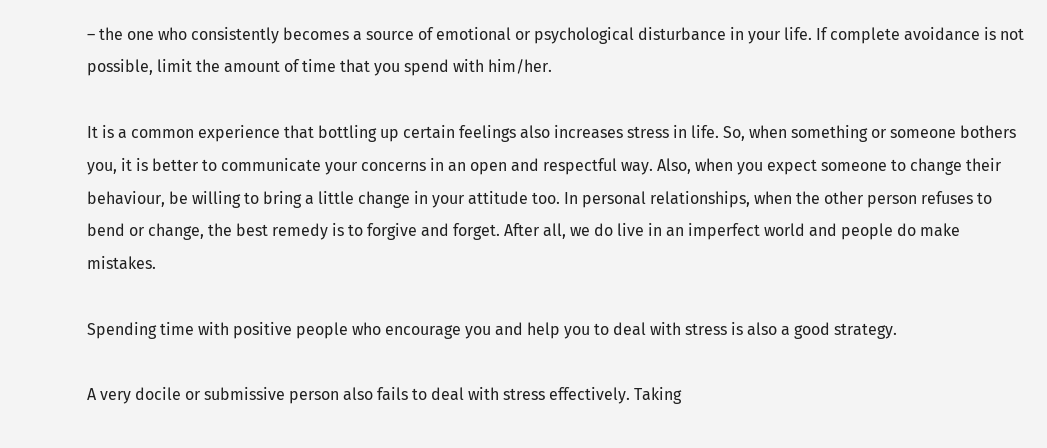– the one who consistently becomes a source of emotional or psychological disturbance in your life. If complete avoidance is not possible, limit the amount of time that you spend with him/her.

It is a common experience that bottling up certain feelings also increases stress in life. So, when something or someone bothers you, it is better to communicate your concerns in an open and respectful way. Also, when you expect someone to change their behaviour, be willing to bring a little change in your attitude too. In personal relationships, when the other person refuses to bend or change, the best remedy is to forgive and forget. After all, we do live in an imperfect world and people do make mistakes.

Spending time with positive people who encourage you and help you to deal with stress is also a good strategy.

A very docile or submissive person also fails to deal with stress effectively. Taking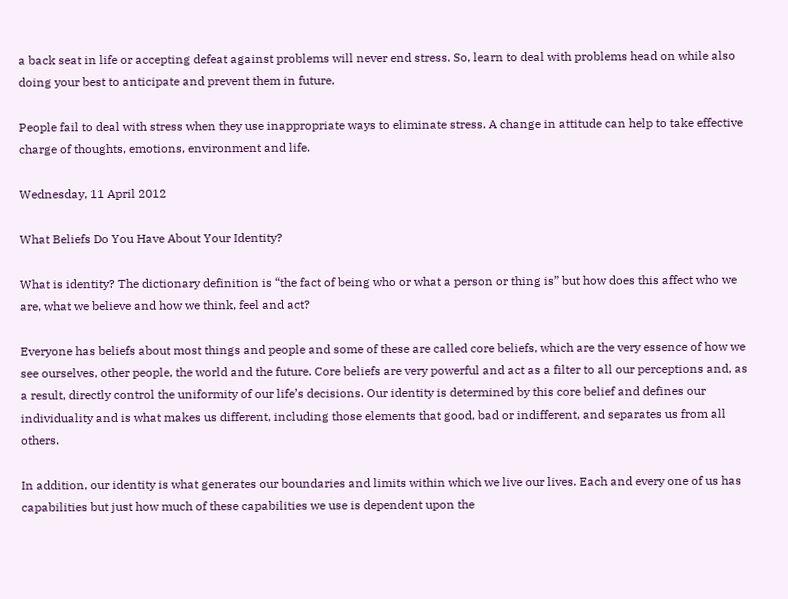a back seat in life or accepting defeat against problems will never end stress. So, learn to deal with problems head on while also doing your best to anticipate and prevent them in future.

People fail to deal with stress when they use inappropriate ways to eliminate stress. A change in attitude can help to take effective charge of thoughts, emotions, environment and life.

Wednesday, 11 April 2012

What Beliefs Do You Have About Your Identity?

What is identity? The dictionary definition is “the fact of being who or what a person or thing is” but how does this affect who we are, what we believe and how we think, feel and act?

Everyone has beliefs about most things and people and some of these are called core beliefs, which are the very essence of how we see ourselves, other people, the world and the future. Core beliefs are very powerful and act as a filter to all our perceptions and, as a result, directly control the uniformity of our life’s decisions. Our identity is determined by this core belief and defines our individuality and is what makes us different, including those elements that good, bad or indifferent, and separates us from all others.

In addition, our identity is what generates our boundaries and limits within which we live our lives. Each and every one of us has capabilities but just how much of these capabilities we use is dependent upon the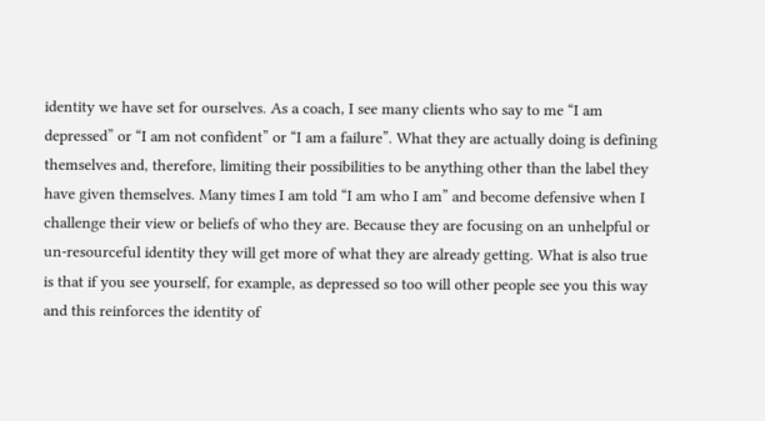identity we have set for ourselves. As a coach, I see many clients who say to me “I am depressed” or “I am not confident” or “I am a failure”. What they are actually doing is defining themselves and, therefore, limiting their possibilities to be anything other than the label they have given themselves. Many times I am told “I am who I am” and become defensive when I challenge their view or beliefs of who they are. Because they are focusing on an unhelpful or un-resourceful identity they will get more of what they are already getting. What is also true is that if you see yourself, for example, as depressed so too will other people see you this way and this reinforces the identity of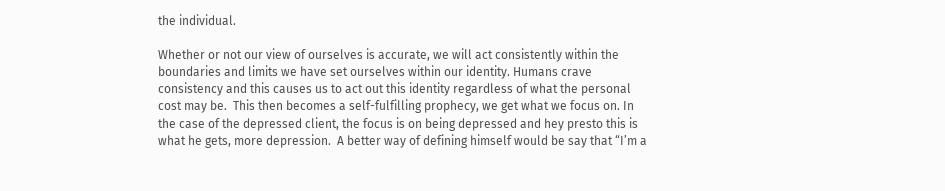the individual.

Whether or not our view of ourselves is accurate, we will act consistently within the boundaries and limits we have set ourselves within our identity. Humans crave consistency and this causes us to act out this identity regardless of what the personal cost may be.  This then becomes a self-fulfilling prophecy, we get what we focus on. In the case of the depressed client, the focus is on being depressed and hey presto this is what he gets, more depression.  A better way of defining himself would be say that “I’m a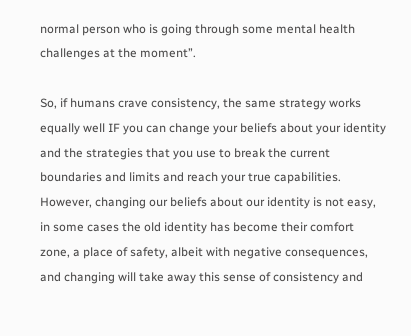normal person who is going through some mental health challenges at the moment”.

So, if humans crave consistency, the same strategy works equally well IF you can change your beliefs about your identity and the strategies that you use to break the current boundaries and limits and reach your true capabilities. However, changing our beliefs about our identity is not easy, in some cases the old identity has become their comfort zone, a place of safety, albeit with negative consequences, and changing will take away this sense of consistency and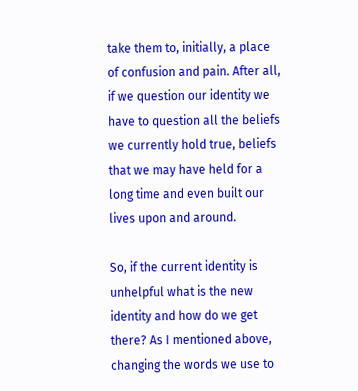take them to, initially, a place of confusion and pain. After all, if we question our identity we have to question all the beliefs we currently hold true, beliefs that we may have held for a long time and even built our lives upon and around.

So, if the current identity is unhelpful what is the new identity and how do we get there? As I mentioned above, changing the words we use to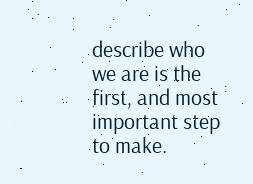describe who we are is the first, and most important step to make.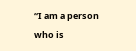“I am a person who is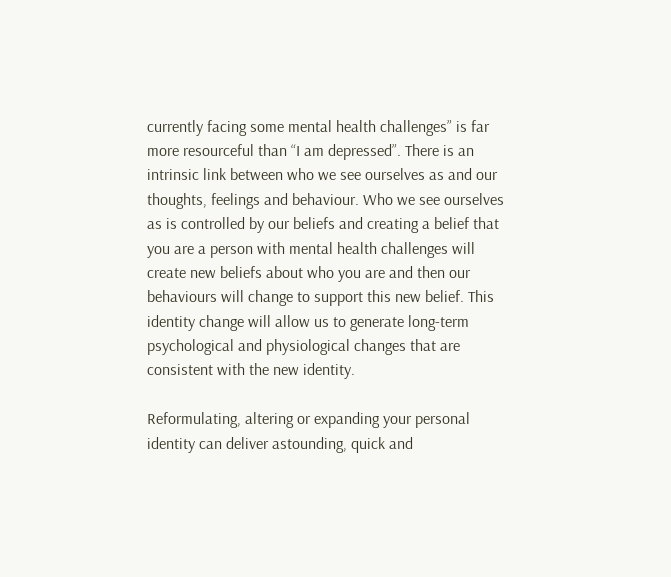currently facing some mental health challenges” is far more resourceful than “I am depressed”. There is an intrinsic link between who we see ourselves as and our thoughts, feelings and behaviour. Who we see ourselves as is controlled by our beliefs and creating a belief that you are a person with mental health challenges will create new beliefs about who you are and then our behaviours will change to support this new belief. This identity change will allow us to generate long-term psychological and physiological changes that are consistent with the new identity.

Reformulating, altering or expanding your personal identity can deliver astounding, quick and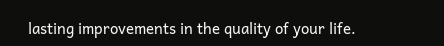lasting improvements in the quality of your life.